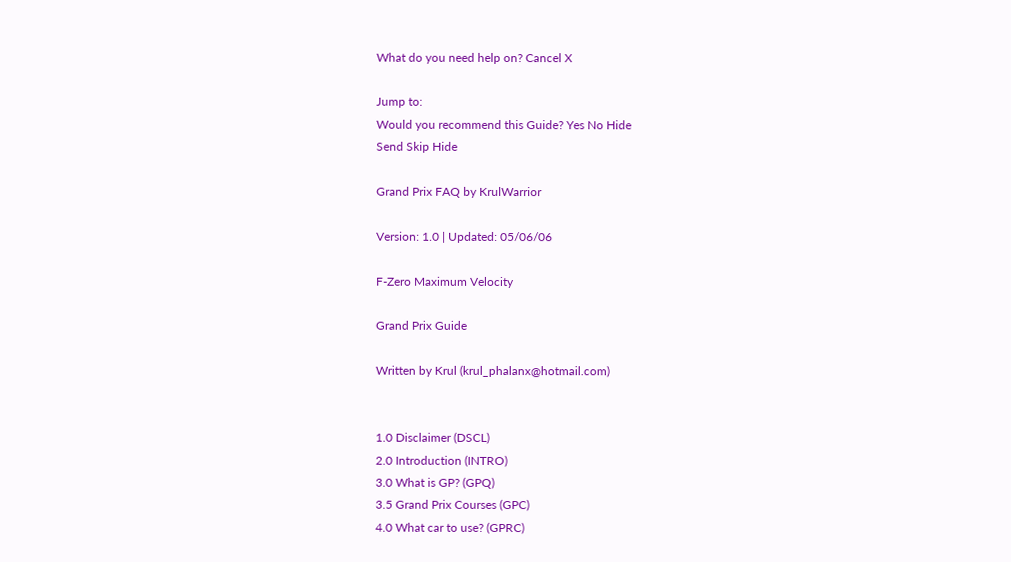What do you need help on? Cancel X

Jump to:
Would you recommend this Guide? Yes No Hide
Send Skip Hide

Grand Prix FAQ by KrulWarrior

Version: 1.0 | Updated: 05/06/06

F-Zero Maximum Velocity

Grand Prix Guide

Written by Krul (krul_phalanx@hotmail.com)


1.0 Disclaimer (DSCL)
2.0 Introduction (INTRO)
3.0 What is GP? (GPQ)
3.5 Grand Prix Courses (GPC)
4.0 What car to use? (GPRC)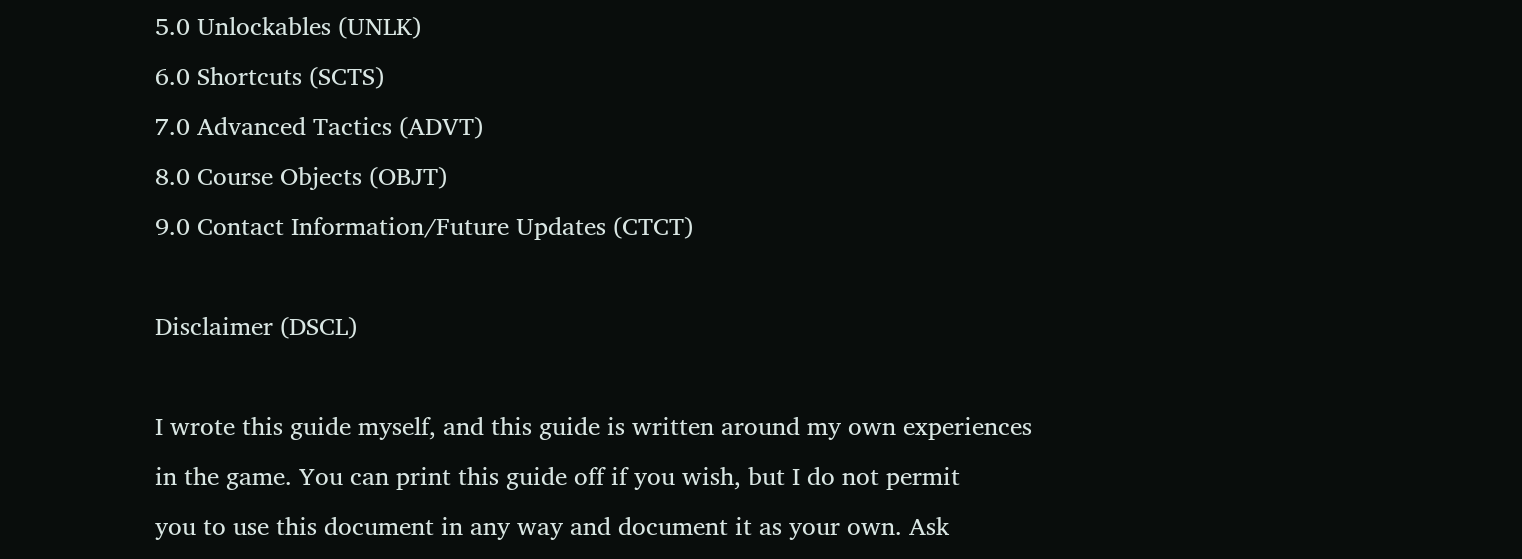5.0 Unlockables (UNLK)
6.0 Shortcuts (SCTS)
7.0 Advanced Tactics (ADVT)
8.0 Course Objects (OBJT)
9.0 Contact Information/Future Updates (CTCT)

Disclaimer (DSCL)

I wrote this guide myself, and this guide is written around my own experiences
in the game. You can print this guide off if you wish, but I do not permit
you to use this document in any way and document it as your own. Ask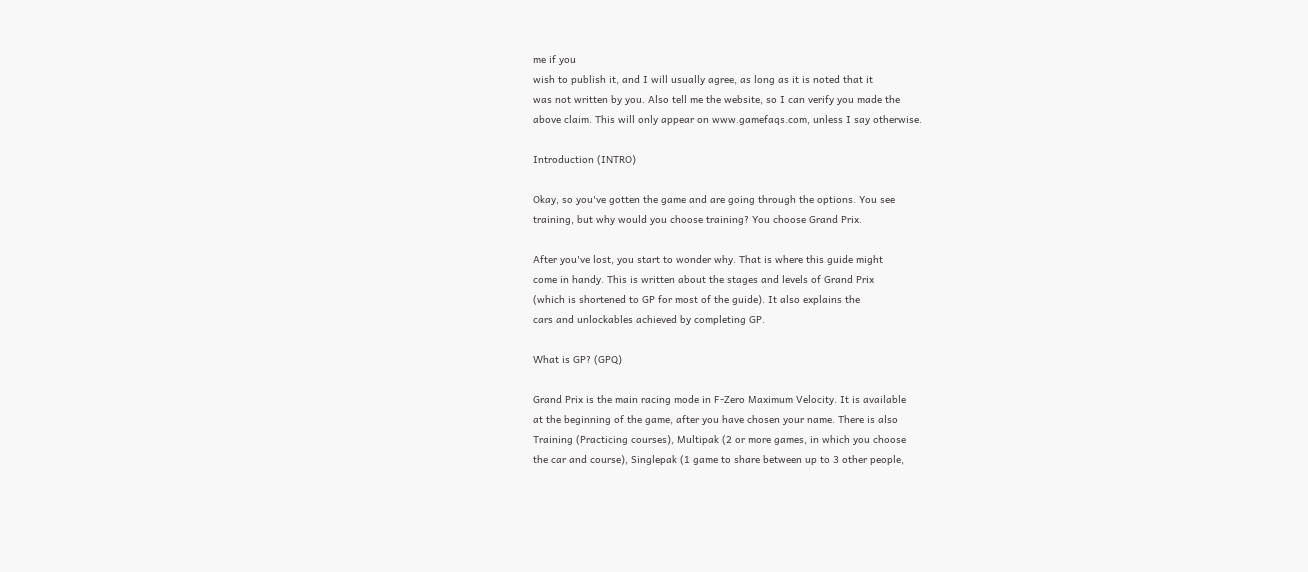me if you
wish to publish it, and I will usually agree, as long as it is noted that it
was not written by you. Also tell me the website, so I can verify you made the
above claim. This will only appear on www.gamefaqs.com, unless I say otherwise.

Introduction (INTRO)

Okay, so you've gotten the game and are going through the options. You see
training, but why would you choose training? You choose Grand Prix.

After you've lost, you start to wonder why. That is where this guide might
come in handy. This is written about the stages and levels of Grand Prix
(which is shortened to GP for most of the guide). It also explains the
cars and unlockables achieved by completing GP.

What is GP? (GPQ)

Grand Prix is the main racing mode in F-Zero Maximum Velocity. It is available
at the beginning of the game, after you have chosen your name. There is also
Training (Practicing courses), Multipak (2 or more games, in which you choose
the car and course), Singlepak (1 game to share between up to 3 other people,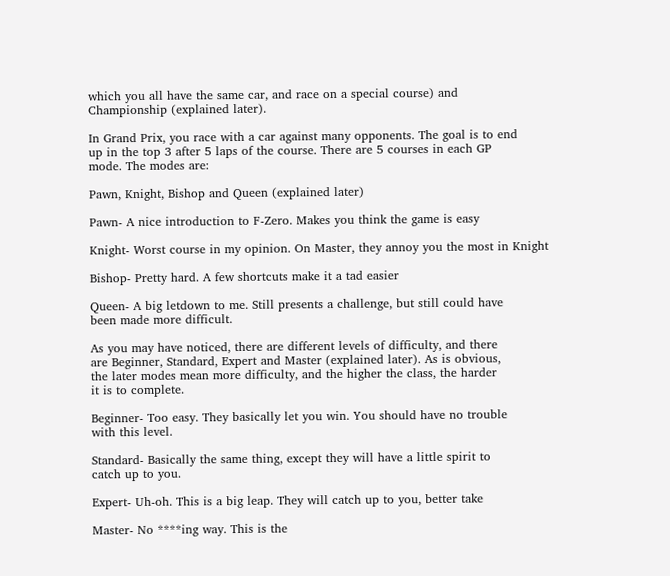which you all have the same car, and race on a special course) and
Championship (explained later).

In Grand Prix, you race with a car against many opponents. The goal is to end
up in the top 3 after 5 laps of the course. There are 5 courses in each GP
mode. The modes are:

Pawn, Knight, Bishop and Queen (explained later)

Pawn- A nice introduction to F-Zero. Makes you think the game is easy

Knight- Worst course in my opinion. On Master, they annoy you the most in Knight

Bishop- Pretty hard. A few shortcuts make it a tad easier

Queen- A big letdown to me. Still presents a challenge, but still could have
been made more difficult.

As you may have noticed, there are different levels of difficulty, and there
are Beginner, Standard, Expert and Master (explained later). As is obvious,
the later modes mean more difficulty, and the higher the class, the harder
it is to complete.

Beginner- Too easy. They basically let you win. You should have no trouble
with this level.

Standard- Basically the same thing, except they will have a little spirit to
catch up to you.

Expert- Uh-oh. This is a big leap. They will catch up to you, better take

Master- No ****ing way. This is the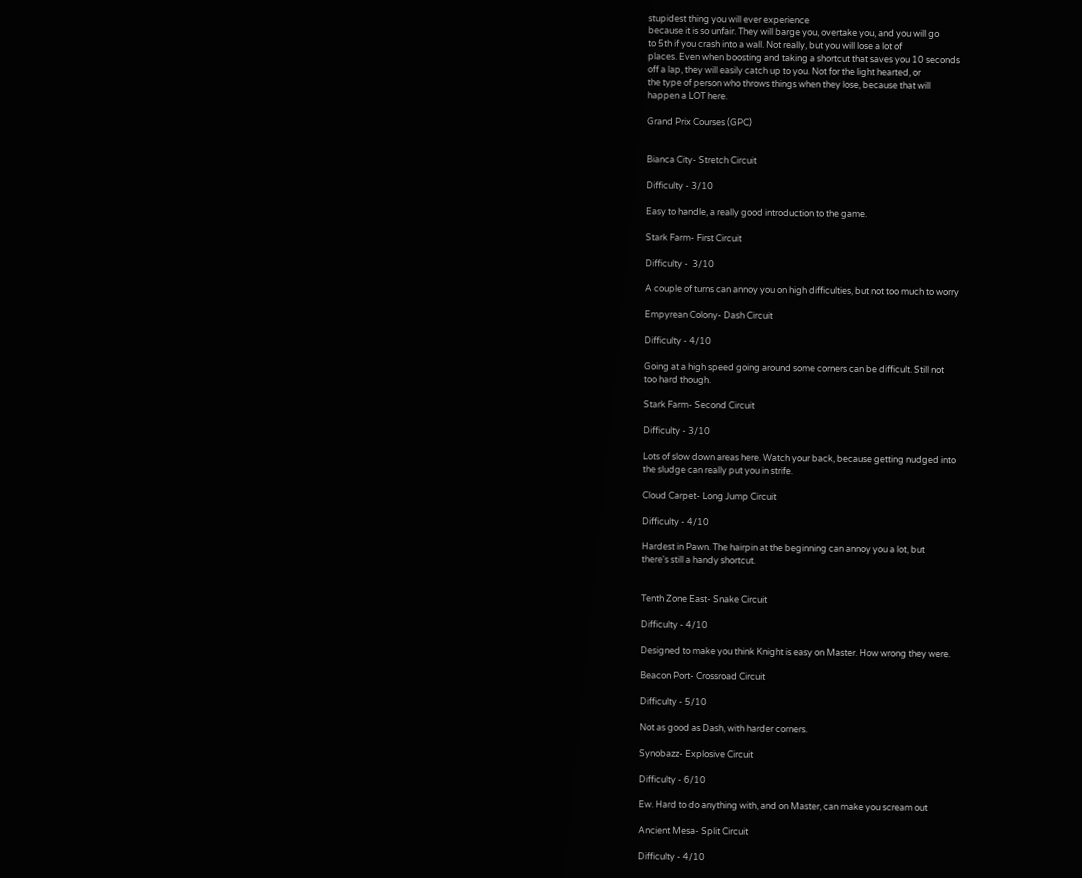stupidest thing you will ever experience
because it is so unfair. They will barge you, overtake you, and you will go
to 5th if you crash into a wall. Not really, but you will lose a lot of
places. Even when boosting and taking a shortcut that saves you 10 seconds
off a lap, they will easily catch up to you. Not for the light hearted, or
the type of person who throws things when they lose, because that will
happen a LOT here.

Grand Prix Courses (GPC)


Bianca City- Stretch Circuit

Difficulty - 3/10

Easy to handle, a really good introduction to the game.

Stark Farm- First Circuit

Difficulty -  3/10

A couple of turns can annoy you on high difficulties, but not too much to worry

Empyrean Colony- Dash Circuit

Difficulty - 4/10

Going at a high speed going around some corners can be difficult. Still not
too hard though.

Stark Farm- Second Circuit

Difficulty - 3/10

Lots of slow down areas here. Watch your back, because getting nudged into
the sludge can really put you in strife.

Cloud Carpet- Long Jump Circuit

Difficulty - 4/10

Hardest in Pawn. The hairpin at the beginning can annoy you a lot, but
there's still a handy shortcut.


Tenth Zone East- Snake Circuit

Difficulty - 4/10

Designed to make you think Knight is easy on Master. How wrong they were.

Beacon Port- Crossroad Circuit

Difficulty - 5/10

Not as good as Dash, with harder corners.

Synobazz- Explosive Circuit

Difficulty - 6/10

Ew. Hard to do anything with, and on Master, can make you scream out

Ancient Mesa- Split Circuit

Difficulty - 4/10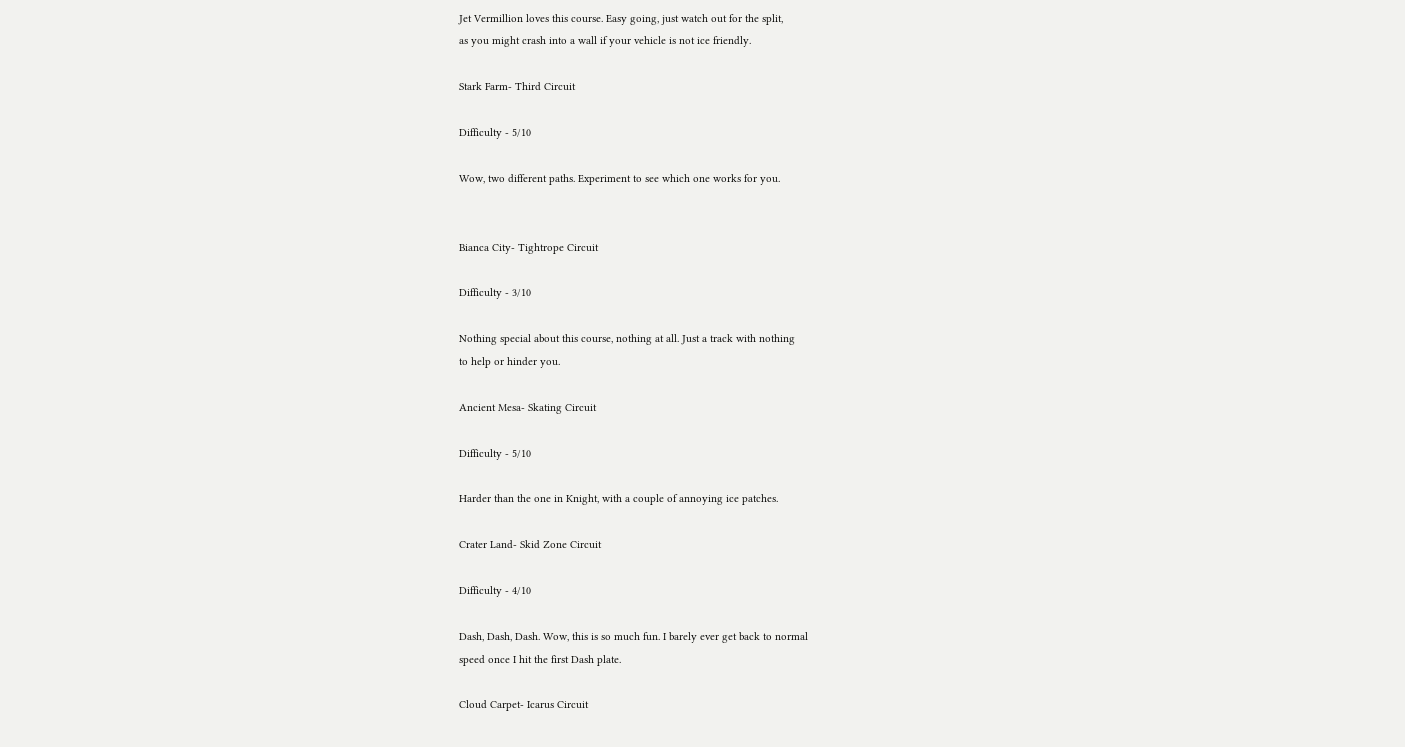Jet Vermillion loves this course. Easy going, just watch out for the split,
as you might crash into a wall if your vehicle is not ice friendly.

Stark Farm- Third Circuit

Difficulty - 5/10

Wow, two different paths. Experiment to see which one works for you.


Bianca City- Tightrope Circuit

Difficulty - 3/10

Nothing special about this course, nothing at all. Just a track with nothing
to help or hinder you.

Ancient Mesa- Skating Circuit

Difficulty - 5/10

Harder than the one in Knight, with a couple of annoying ice patches.

Crater Land- Skid Zone Circuit

Difficulty - 4/10

Dash, Dash, Dash. Wow, this is so much fun. I barely ever get back to normal
speed once I hit the first Dash plate.

Cloud Carpet- Icarus Circuit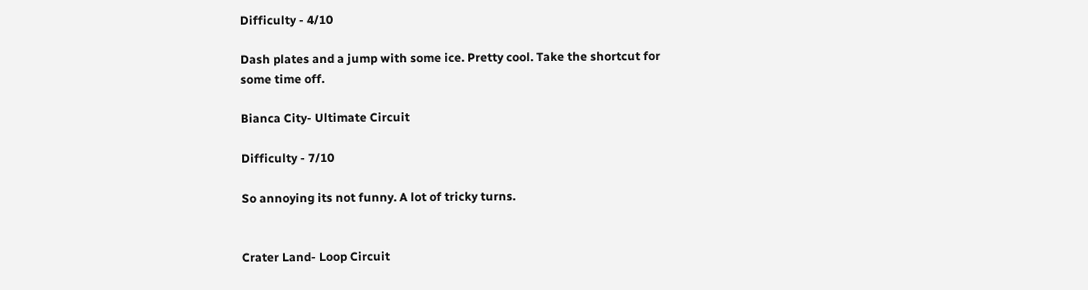Difficulty - 4/10

Dash plates and a jump with some ice. Pretty cool. Take the shortcut for
some time off.

Bianca City- Ultimate Circuit

Difficulty - 7/10

So annoying its not funny. A lot of tricky turns.


Crater Land- Loop Circuit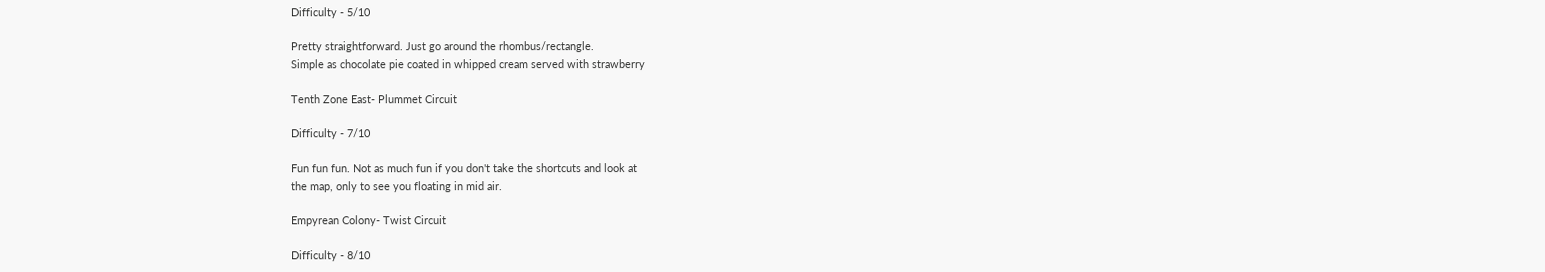Difficulty - 5/10

Pretty straightforward. Just go around the rhombus/rectangle.
Simple as chocolate pie coated in whipped cream served with strawberry

Tenth Zone East- Plummet Circuit

Difficulty - 7/10

Fun fun fun. Not as much fun if you don't take the shortcuts and look at
the map, only to see you floating in mid air.

Empyrean Colony- Twist Circuit

Difficulty - 8/10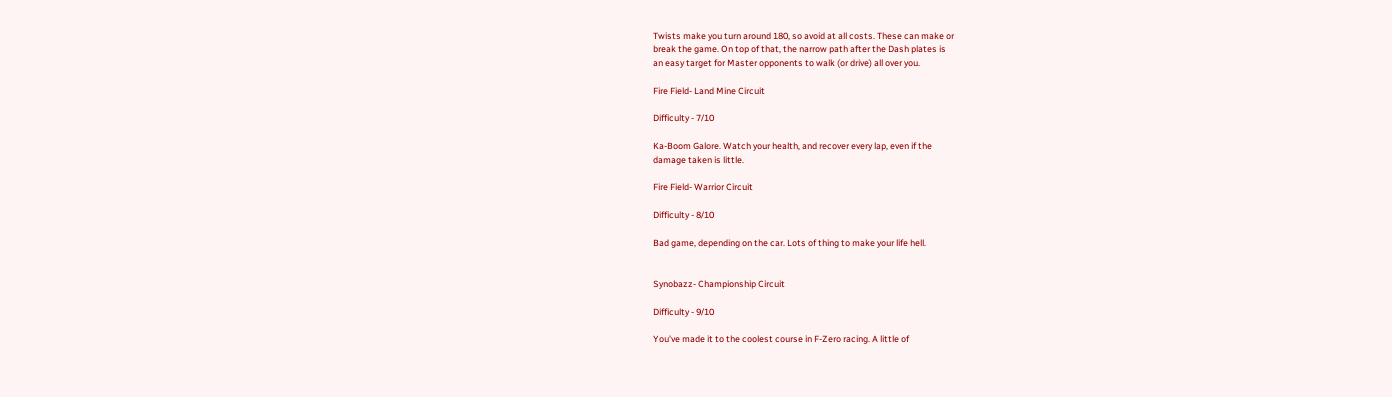Twists make you turn around 180, so avoid at all costs. These can make or
break the game. On top of that, the narrow path after the Dash plates is
an easy target for Master opponents to walk (or drive) all over you.

Fire Field- Land Mine Circuit

Difficulty - 7/10

Ka-Boom Galore. Watch your health, and recover every lap, even if the
damage taken is little.

Fire Field- Warrior Circuit

Difficulty - 8/10

Bad game, depending on the car. Lots of thing to make your life hell.


Synobazz- Championship Circuit

Difficulty - 9/10

You've made it to the coolest course in F-Zero racing. A little of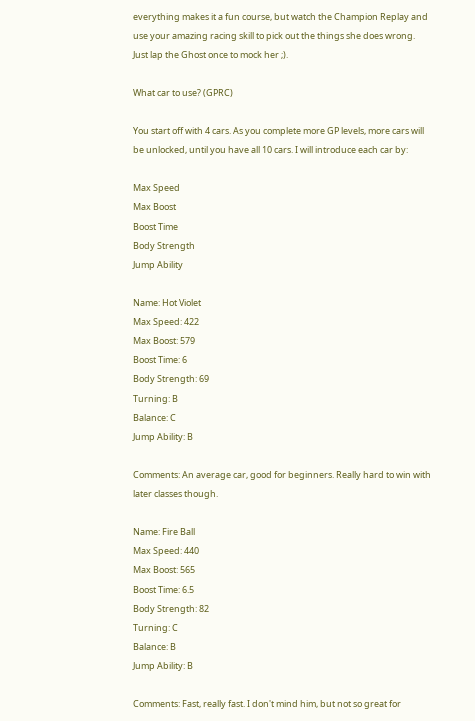everything makes it a fun course, but watch the Champion Replay and
use your amazing racing skill to pick out the things she does wrong.
Just lap the Ghost once to mock her ;).

What car to use? (GPRC)

You start off with 4 cars. As you complete more GP levels, more cars will
be unlocked, until you have all 10 cars. I will introduce each car by:

Max Speed
Max Boost
Boost Time
Body Strength
Jump Ability

Name: Hot Violet
Max Speed: 422
Max Boost: 579
Boost Time: 6
Body Strength: 69
Turning: B
Balance: C
Jump Ability: B

Comments: An average car, good for beginners. Really hard to win with
later classes though.

Name: Fire Ball
Max Speed: 440
Max Boost: 565
Boost Time: 6.5
Body Strength: 82
Turning: C
Balance: B
Jump Ability: B

Comments: Fast, really fast. I don't mind him, but not so great for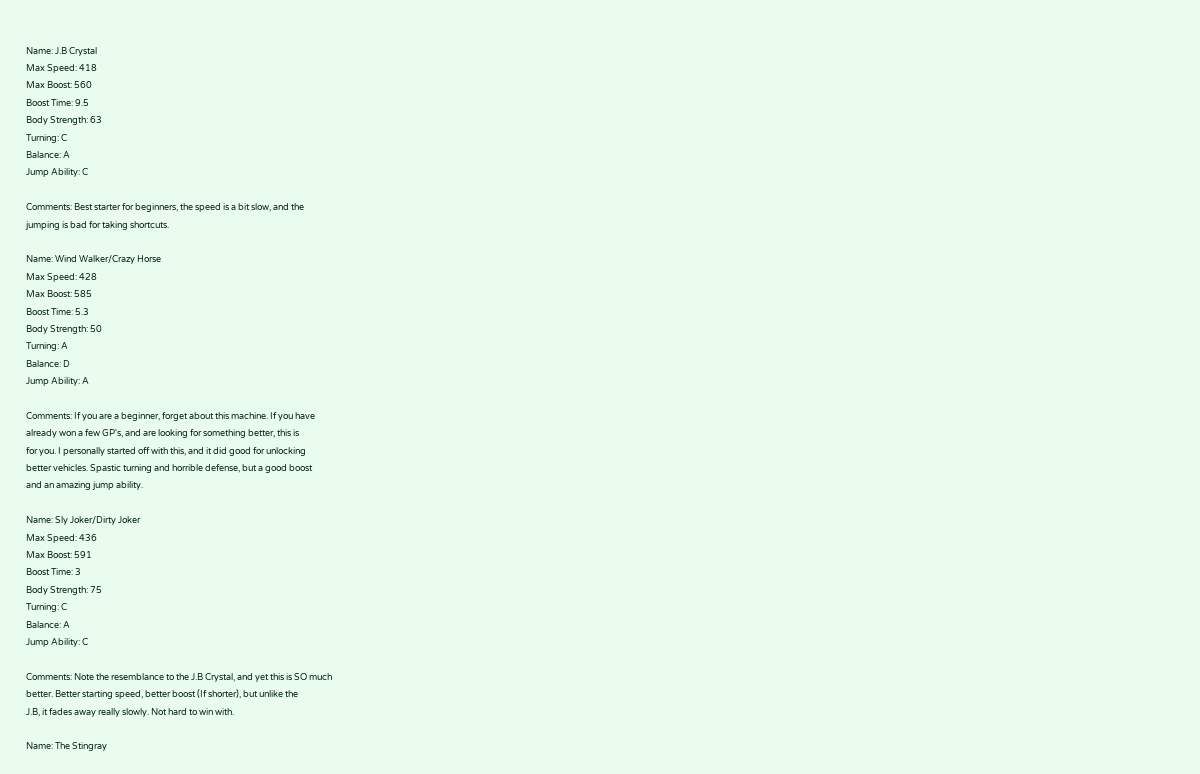Name: J.B Crystal
Max Speed: 418
Max Boost: 560
Boost Time: 9.5
Body Strength: 63
Turning: C
Balance: A
Jump Ability: C

Comments: Best starter for beginners, the speed is a bit slow, and the
jumping is bad for taking shortcuts.

Name: Wind Walker/Crazy Horse
Max Speed: 428
Max Boost: 585
Boost Time: 5.3
Body Strength: 50
Turning: A
Balance: D
Jump Ability: A

Comments: If you are a beginner, forget about this machine. If you have
already won a few GP's, and are looking for something better, this is
for you. I personally started off with this, and it did good for unlocking
better vehicles. Spastic turning and horrible defense, but a good boost
and an amazing jump ability.

Name: Sly Joker/Dirty Joker
Max Speed: 436
Max Boost: 591
Boost Time: 3
Body Strength: 75
Turning: C
Balance: A
Jump Ability: C

Comments: Note the resemblance to the J.B Crystal, and yet this is SO much
better. Better starting speed, better boost (If shorter), but unlike the
J.B, it fades away really slowly. Not hard to win with.

Name: The Stingray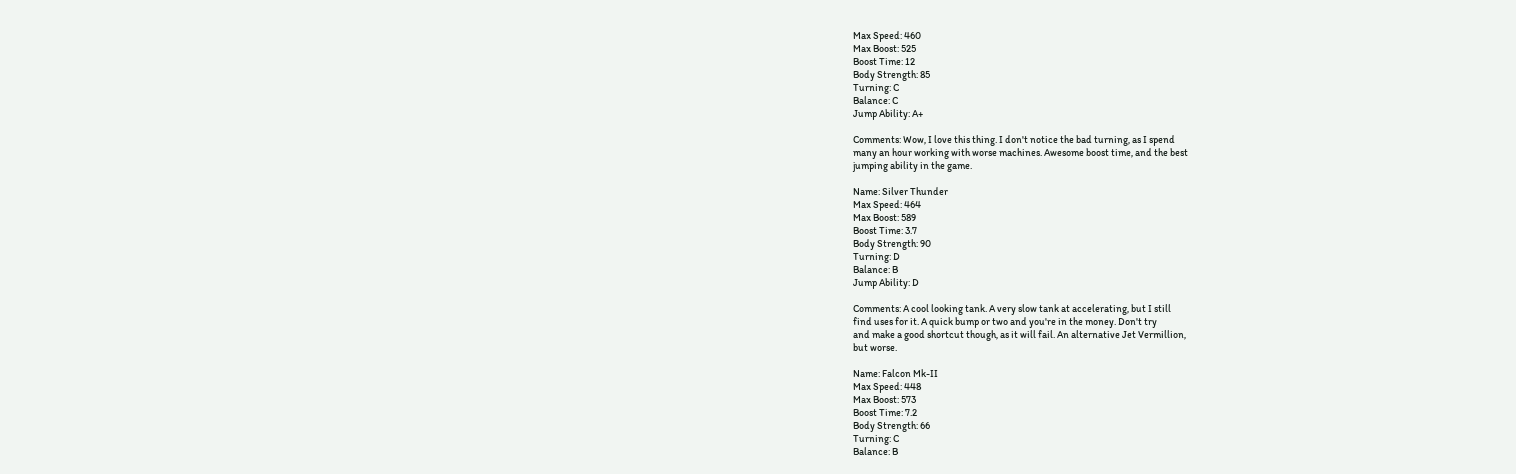Max Speed: 460
Max Boost: 525
Boost Time: 12
Body Strength: 85
Turning: C
Balance: C
Jump Ability: A+

Comments: Wow, I love this thing. I don't notice the bad turning, as I spend
many an hour working with worse machines. Awesome boost time, and the best
jumping ability in the game.

Name: Silver Thunder
Max Speed: 464
Max Boost: 589
Boost Time: 3.7
Body Strength: 90
Turning: D
Balance: B
Jump Ability: D

Comments: A cool looking tank. A very slow tank at accelerating, but I still
find uses for it. A quick bump or two and you're in the money. Don't try
and make a good shortcut though, as it will fail. An alternative Jet Vermillion,
but worse.

Name: Falcon Mk-II
Max Speed: 448
Max Boost: 573
Boost Time: 7.2
Body Strength: 66
Turning: C
Balance: B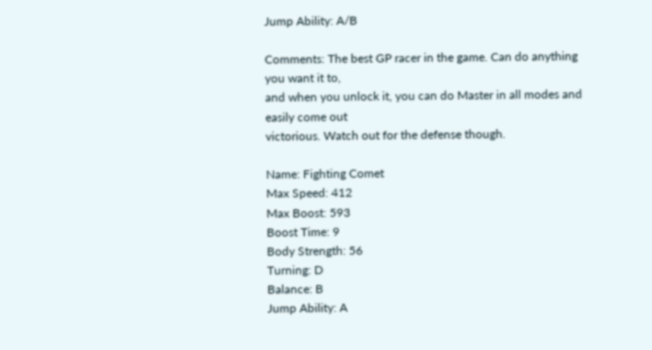Jump Ability: A/B

Comments: The best GP racer in the game. Can do anything you want it to,
and when you unlock it, you can do Master in all modes and easily come out
victorious. Watch out for the defense though.

Name: Fighting Comet
Max Speed: 412
Max Boost: 593
Boost Time: 9
Body Strength: 56
Turning: D
Balance: B
Jump Ability: A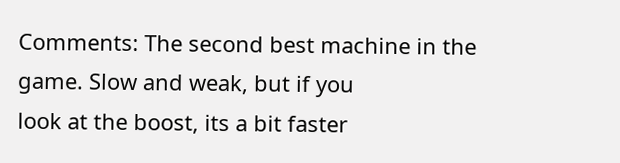Comments: The second best machine in the game. Slow and weak, but if you
look at the boost, its a bit faster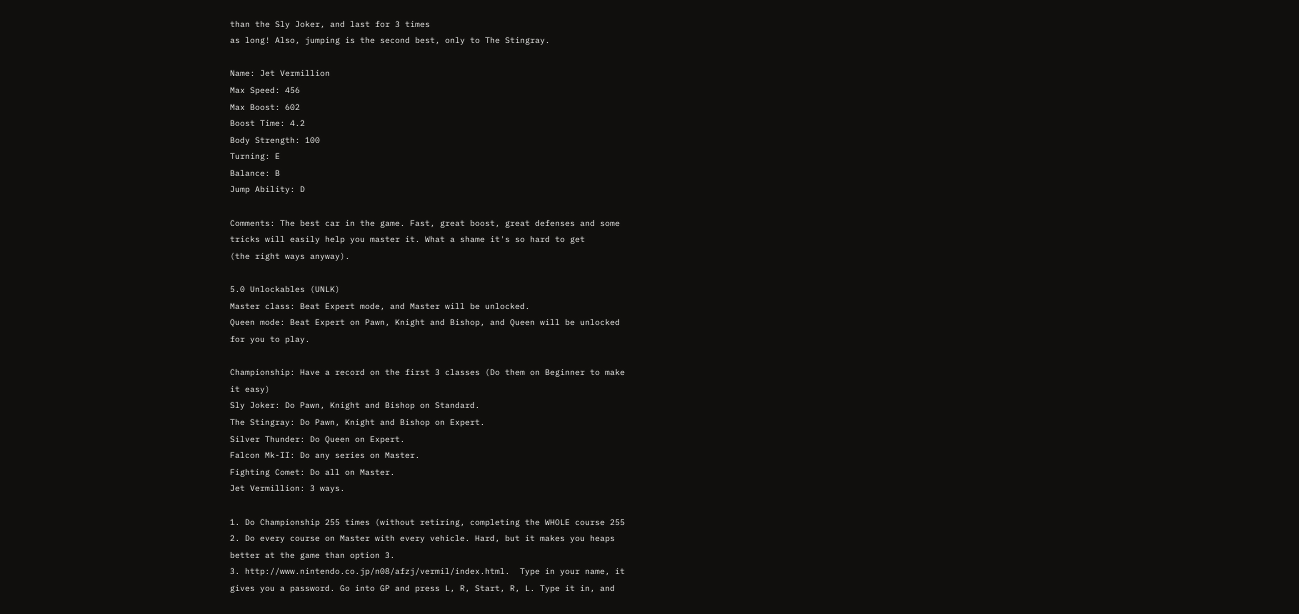than the Sly Joker, and last for 3 times
as long! Also, jumping is the second best, only to The Stingray.

Name: Jet Vermillion
Max Speed: 456
Max Boost: 602
Boost Time: 4.2
Body Strength: 100
Turning: E
Balance: B
Jump Ability: D

Comments: The best car in the game. Fast, great boost, great defenses and some
tricks will easily help you master it. What a shame it's so hard to get
(the right ways anyway).

5.0 Unlockables (UNLK)
Master class: Beat Expert mode, and Master will be unlocked.
Queen mode: Beat Expert on Pawn, Knight and Bishop, and Queen will be unlocked
for you to play.

Championship: Have a record on the first 3 classes (Do them on Beginner to make
it easy)
Sly Joker: Do Pawn, Knight and Bishop on Standard.
The Stingray: Do Pawn, Knight and Bishop on Expert.
Silver Thunder: Do Queen on Expert.
Falcon Mk-II: Do any series on Master.
Fighting Comet: Do all on Master.
Jet Vermillion: 3 ways.

1. Do Championship 255 times (without retiring, completing the WHOLE course 255
2. Do every course on Master with every vehicle. Hard, but it makes you heaps
better at the game than option 3.
3. http://www.nintendo.co.jp/n08/afzj/vermil/index.html.  Type in your name, it
gives you a password. Go into GP and press L, R, Start, R, L. Type it in, and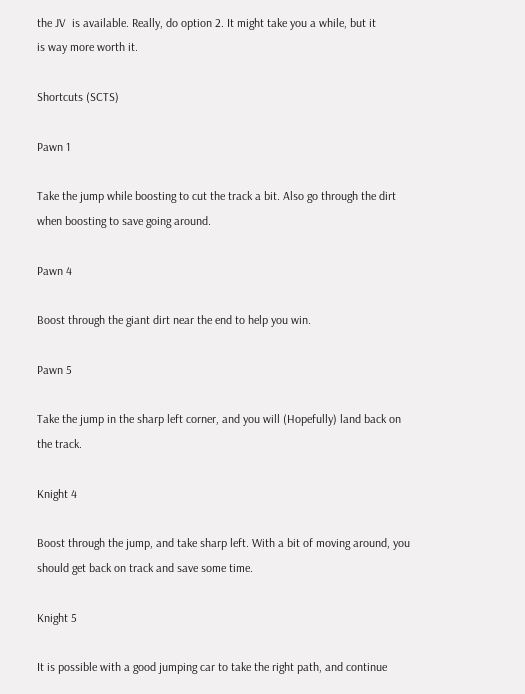the JV  is available. Really, do option 2. It might take you a while, but it
is way more worth it.

Shortcuts (SCTS)

Pawn 1

Take the jump while boosting to cut the track a bit. Also go through the dirt
when boosting to save going around.

Pawn 4

Boost through the giant dirt near the end to help you win.

Pawn 5

Take the jump in the sharp left corner, and you will (Hopefully) land back on
the track.

Knight 4

Boost through the jump, and take sharp left. With a bit of moving around, you
should get back on track and save some time.

Knight 5

It is possible with a good jumping car to take the right path, and continue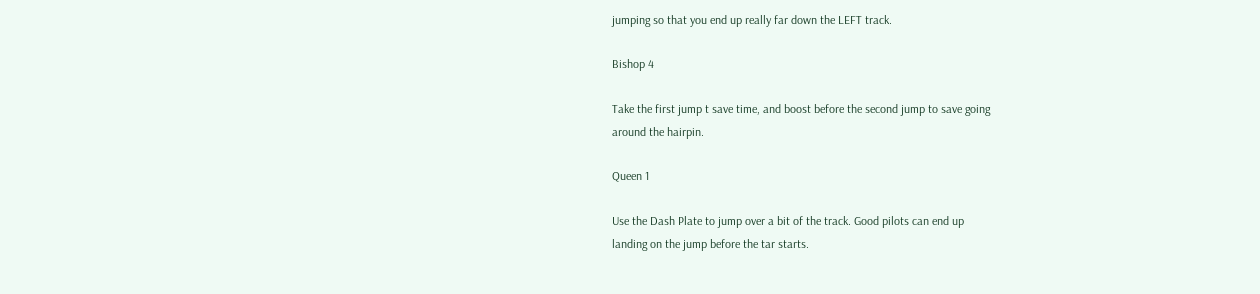jumping so that you end up really far down the LEFT track.

Bishop 4

Take the first jump t save time, and boost before the second jump to save going
around the hairpin.

Queen 1

Use the Dash Plate to jump over a bit of the track. Good pilots can end up
landing on the jump before the tar starts.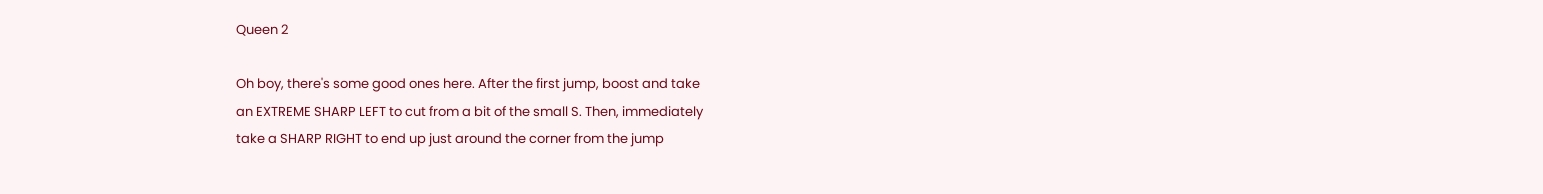Queen 2

Oh boy, there's some good ones here. After the first jump, boost and take
an EXTREME SHARP LEFT to cut from a bit of the small S. Then, immediately
take a SHARP RIGHT to end up just around the corner from the jump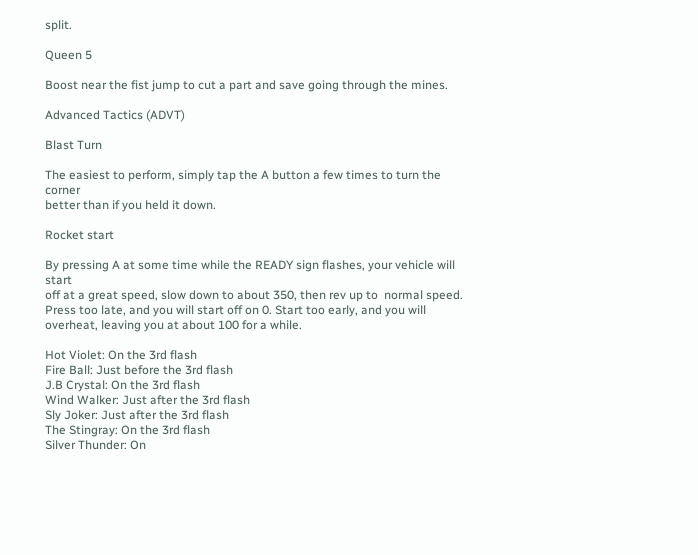split.

Queen 5

Boost near the fist jump to cut a part and save going through the mines.

Advanced Tactics (ADVT)

Blast Turn

The easiest to perform, simply tap the A button a few times to turn the corner
better than if you held it down.

Rocket start

By pressing A at some time while the READY sign flashes, your vehicle will start
off at a great speed, slow down to about 350, then rev up to  normal speed.
Press too late, and you will start off on 0. Start too early, and you will
overheat, leaving you at about 100 for a while.

Hot Violet: On the 3rd flash
Fire Ball: Just before the 3rd flash
J.B Crystal: On the 3rd flash
Wind Walker: Just after the 3rd flash
Sly Joker: Just after the 3rd flash
The Stingray: On the 3rd flash
Silver Thunder: On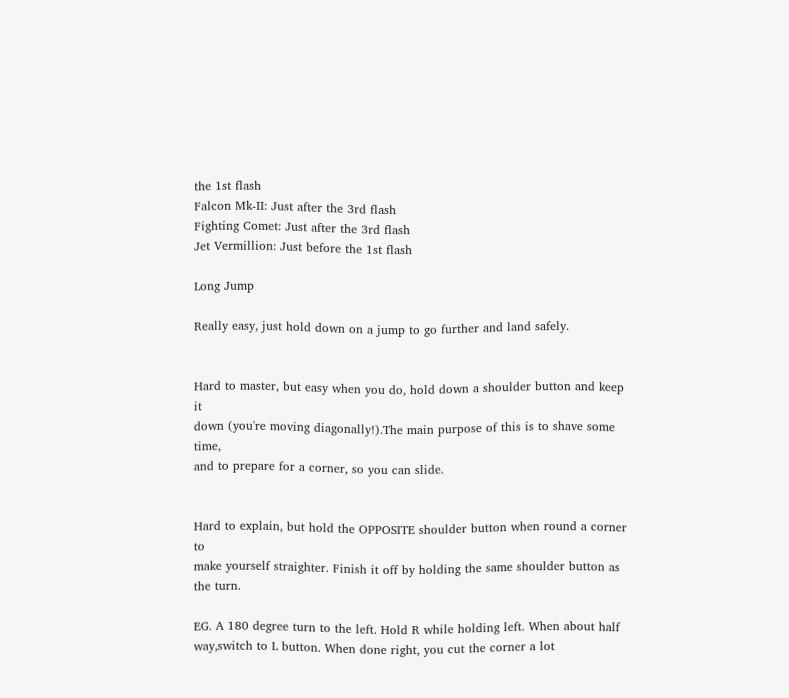the 1st flash
Falcon Mk-II: Just after the 3rd flash
Fighting Comet: Just after the 3rd flash
Jet Vermillion: Just before the 1st flash

Long Jump

Really easy, just hold down on a jump to go further and land safely.


Hard to master, but easy when you do, hold down a shoulder button and keep it
down (you're moving diagonally!).The main purpose of this is to shave some time,
and to prepare for a corner, so you can slide.


Hard to explain, but hold the OPPOSITE shoulder button when round a corner to
make yourself straighter. Finish it off by holding the same shoulder button as
the turn.

EG. A 180 degree turn to the left. Hold R while holding left. When about half
way,switch to L button. When done right, you cut the corner a lot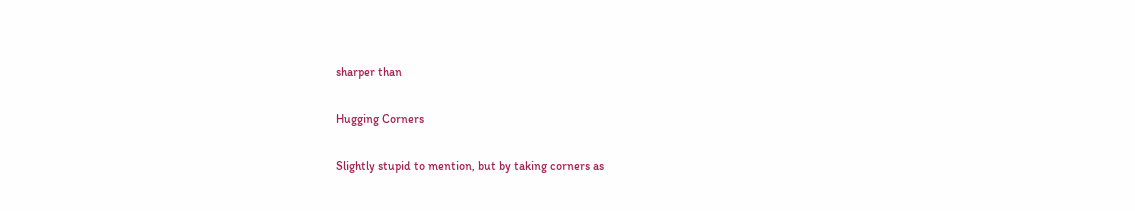sharper than

Hugging Corners

Slightly stupid to mention, but by taking corners as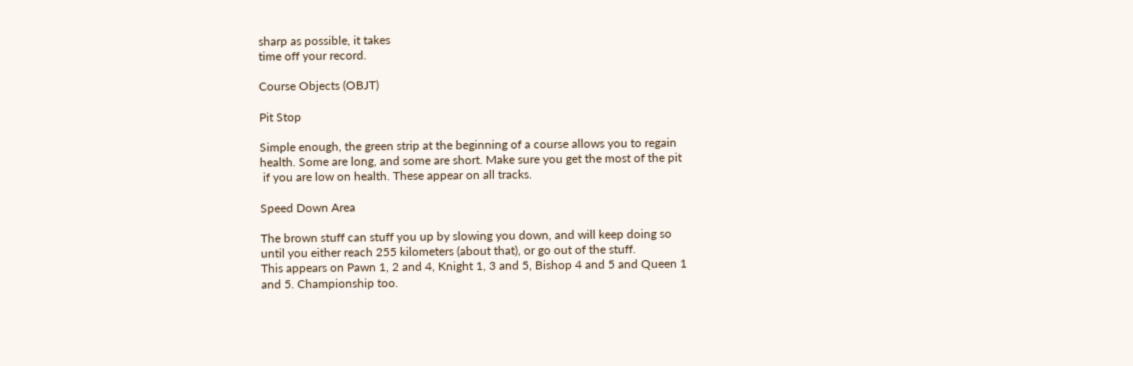sharp as possible, it takes
time off your record.

Course Objects (OBJT)

Pit Stop

Simple enough, the green strip at the beginning of a course allows you to regain
health. Some are long, and some are short. Make sure you get the most of the pit
 if you are low on health. These appear on all tracks.

Speed Down Area

The brown stuff can stuff you up by slowing you down, and will keep doing so
until you either reach 255 kilometers (about that), or go out of the stuff.
This appears on Pawn 1, 2 and 4, Knight 1, 3 and 5, Bishop 4 and 5 and Queen 1
and 5. Championship too.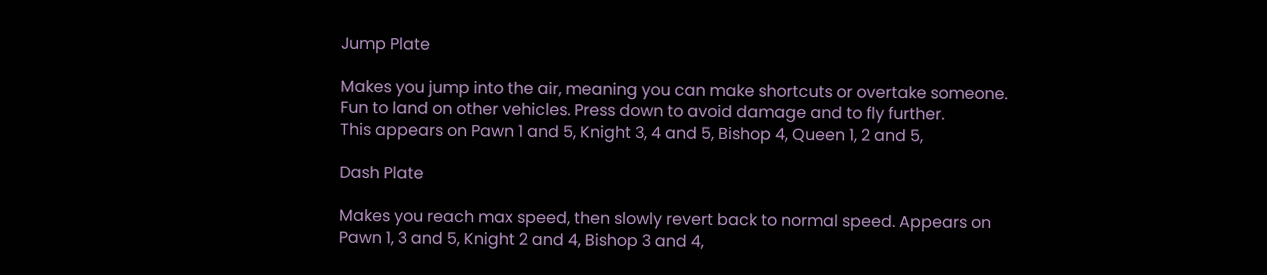Jump Plate

Makes you jump into the air, meaning you can make shortcuts or overtake someone.
Fun to land on other vehicles. Press down to avoid damage and to fly further.
This appears on Pawn 1 and 5, Knight 3, 4 and 5, Bishop 4, Queen 1, 2 and 5,

Dash Plate

Makes you reach max speed, then slowly revert back to normal speed. Appears on
Pawn 1, 3 and 5, Knight 2 and 4, Bishop 3 and 4,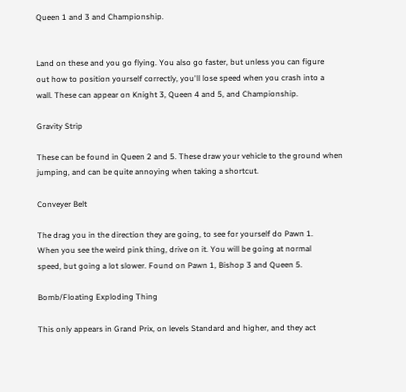Queen 1 and 3 and Championship.


Land on these and you go flying. You also go faster, but unless you can figure
out how to position yourself correctly, you'll lose speed when you crash into a
wall. These can appear on Knight 3, Queen 4 and 5, and Championship.

Gravity Strip

These can be found in Queen 2 and 5. These draw your vehicle to the ground when
jumping, and can be quite annoying when taking a shortcut.

Conveyer Belt

The drag you in the direction they are going, to see for yourself do Pawn 1.
When you see the weird pink thing, drive on it. You will be going at normal
speed, but going a lot slower. Found on Pawn 1, Bishop 3 and Queen 5.

Bomb/Floating Exploding Thing

This only appears in Grand Prix, on levels Standard and higher, and they act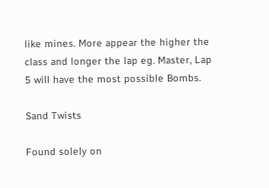like mines. More appear the higher the class and longer the lap eg. Master, Lap
5 will have the most possible Bombs.

Sand Twists

Found solely on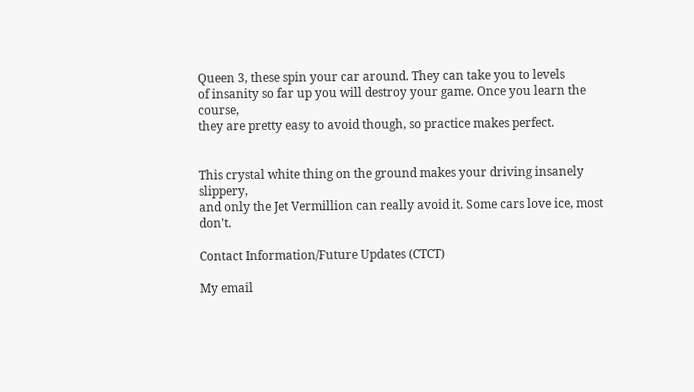Queen 3, these spin your car around. They can take you to levels
of insanity so far up you will destroy your game. Once you learn the course,
they are pretty easy to avoid though, so practice makes perfect.


This crystal white thing on the ground makes your driving insanely slippery,
and only the Jet Vermillion can really avoid it. Some cars love ice, most don't.

Contact Information/Future Updates (CTCT)

My email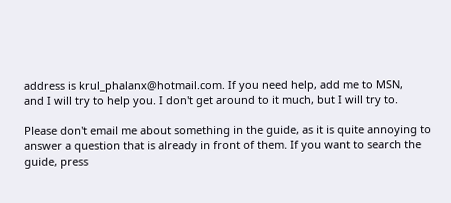address is krul_phalanx@hotmail.com. If you need help, add me to MSN,
and I will try to help you. I don't get around to it much, but I will try to.

Please don't email me about something in the guide, as it is quite annoying to
answer a question that is already in front of them. If you want to search the
guide, press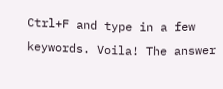Ctrl+F and type in a few keywords. Voila! The answer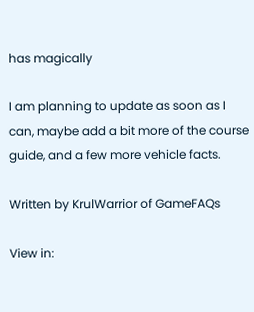has magically

I am planning to update as soon as I can, maybe add a bit more of the course
guide, and a few more vehicle facts.

Written by KrulWarrior of GameFAQs

View in: